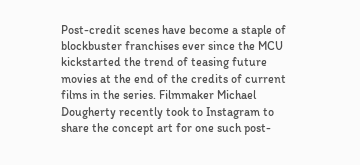Post-credit scenes have become a staple of blockbuster franchises ever since the MCU kickstarted the trend of teasing future movies at the end of the credits of current films in the series. Filmmaker Michael Dougherty recently took to Instagram to share the concept art for one such post-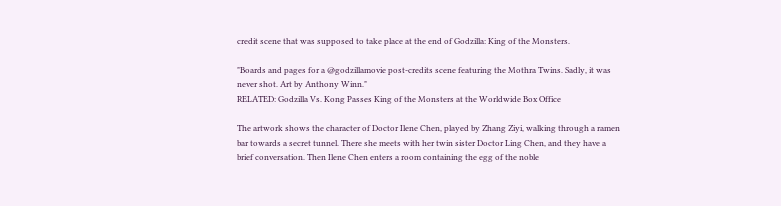credit scene that was supposed to take place at the end of Godzilla: King of the Monsters.

"Boards and pages for a @godzillamovie post-credits scene featuring the Mothra Twins. Sadly, it was never shot. Art by Anthony Winn."
RELATED: Godzilla Vs. Kong Passes King of the Monsters at the Worldwide Box Office

The artwork shows the character of Doctor Ilene Chen, played by Zhang Ziyi, walking through a ramen bar towards a secret tunnel. There she meets with her twin sister Doctor Ling Chen, and they have a brief conversation. Then Ilene Chen enters a room containing the egg of the noble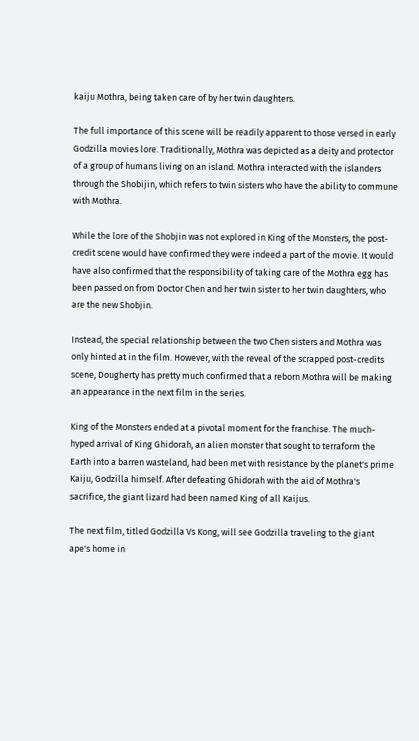kaiju Mothra, being taken care of by her twin daughters.

The full importance of this scene will be readily apparent to those versed in early Godzilla movies lore. Traditionally, Mothra was depicted as a deity and protector of a group of humans living on an island. Mothra interacted with the islanders through the Shobijin, which refers to twin sisters who have the ability to commune with Mothra.

While the lore of the Shobjin was not explored in King of the Monsters, the post-credit scene would have confirmed they were indeed a part of the movie. It would have also confirmed that the responsibility of taking care of the Mothra egg has been passed on from Doctor Chen and her twin sister to her twin daughters, who are the new Shobjin.

Instead, the special relationship between the two Chen sisters and Mothra was only hinted at in the film. However, with the reveal of the scrapped post-credits scene, Dougherty has pretty much confirmed that a reborn Mothra will be making an appearance in the next film in the series.

King of the Monsters ended at a pivotal moment for the franchise. The much-hyped arrival of King Ghidorah, an alien monster that sought to terraform the Earth into a barren wasteland, had been met with resistance by the planet's prime Kaiju, Godzilla himself. After defeating Ghidorah with the aid of Mothra's sacrifice, the giant lizard had been named King of all Kaijus.

The next film, titled Godzilla Vs Kong, will see Godzilla traveling to the giant ape's home in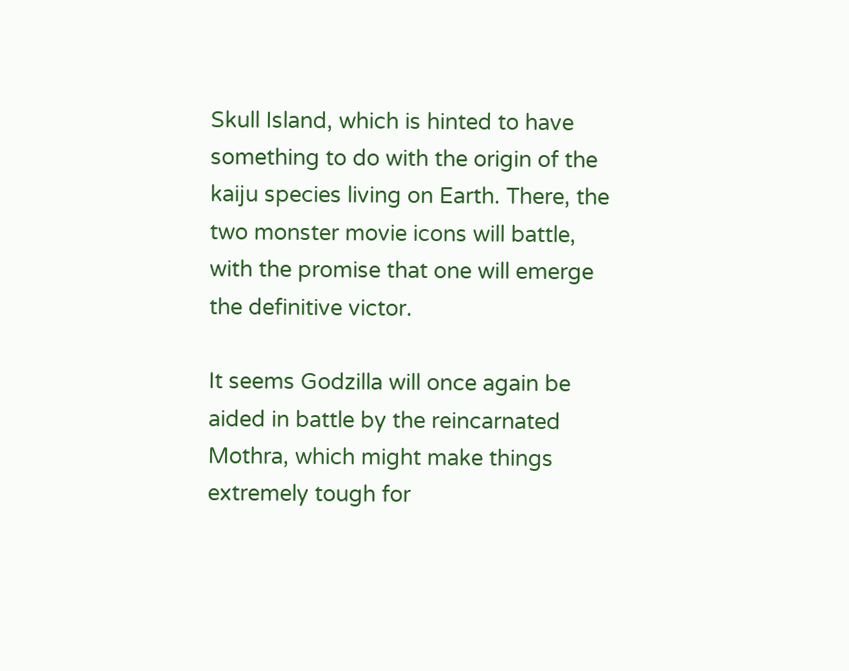Skull Island, which is hinted to have something to do with the origin of the kaiju species living on Earth. There, the two monster movie icons will battle, with the promise that one will emerge the definitive victor.

It seems Godzilla will once again be aided in battle by the reincarnated Mothra, which might make things extremely tough for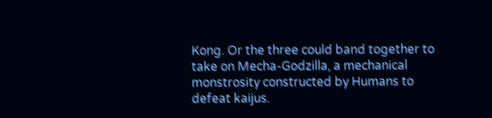Kong. Or the three could band together to take on Mecha-Godzilla, a mechanical monstrosity constructed by Humans to defeat kaijus.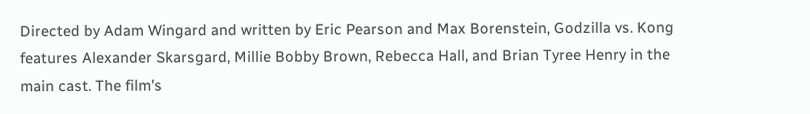Directed by Adam Wingard and written by Eric Pearson and Max Borenstein, Godzilla vs. Kong features Alexander Skarsgard, Millie Bobby Brown, Rebecca Hall, and Brian Tyree Henry in the main cast. The film's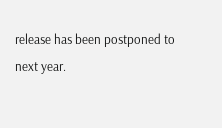release has been postponed to next year.